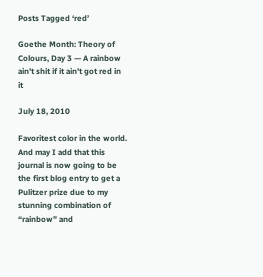Posts Tagged ‘red’

Goethe Month: Theory of Colours, Day 3 — A rainbow ain’t shit if it ain’t got red in it

July 18, 2010

Favoritest color in the world. And may I add that this journal is now going to be the first blog entry to get a Pulitzer prize due to my stunning combination of “rainbow” and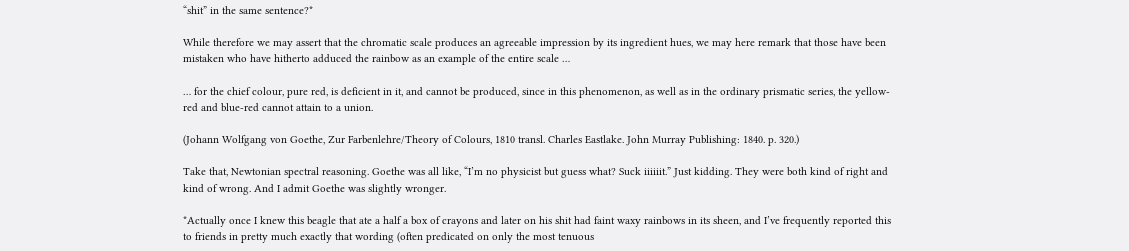“shit” in the same sentence?*

While therefore we may assert that the chromatic scale produces an agreeable impression by its ingredient hues, we may here remark that those have been mistaken who have hitherto adduced the rainbow as an example of the entire scale …

… for the chief colour, pure red, is deficient in it, and cannot be produced, since in this phenomenon, as well as in the ordinary prismatic series, the yellow-red and blue-red cannot attain to a union.

(Johann Wolfgang von Goethe, Zur Farbenlehre/Theory of Colours, 1810 transl. Charles Eastlake. John Murray Publishing: 1840. p. 320.)

Take that, Newtonian spectral reasoning. Goethe was all like, “I’m no physicist but guess what? Suck iiiiiit.” Just kidding. They were both kind of right and kind of wrong. And I admit Goethe was slightly wronger.

*Actually once I knew this beagle that ate a half a box of crayons and later on his shit had faint waxy rainbows in its sheen, and I’ve frequently reported this to friends in pretty much exactly that wording (often predicated on only the most tenuous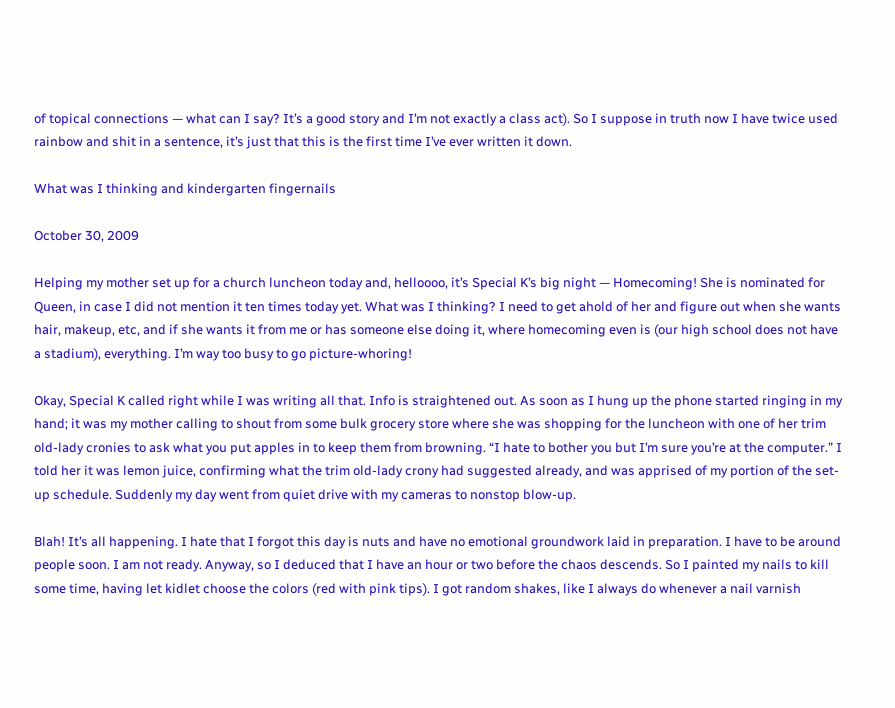of topical connections — what can I say? It’s a good story and I’m not exactly a class act). So I suppose in truth now I have twice used rainbow and shit in a sentence, it’s just that this is the first time I’ve ever written it down.

What was I thinking and kindergarten fingernails

October 30, 2009

Helping my mother set up for a church luncheon today and, helloooo, it’s Special K’s big night — Homecoming! She is nominated for Queen, in case I did not mention it ten times today yet. What was I thinking? I need to get ahold of her and figure out when she wants hair, makeup, etc, and if she wants it from me or has someone else doing it, where homecoming even is (our high school does not have a stadium), everything. I’m way too busy to go picture-whoring!

Okay, Special K called right while I was writing all that. Info is straightened out. As soon as I hung up the phone started ringing in my hand; it was my mother calling to shout from some bulk grocery store where she was shopping for the luncheon with one of her trim old-lady cronies to ask what you put apples in to keep them from browning. “I hate to bother you but I’m sure you’re at the computer.” I told her it was lemon juice, confirming what the trim old-lady crony had suggested already, and was apprised of my portion of the set-up schedule. Suddenly my day went from quiet drive with my cameras to nonstop blow-up.

Blah! It’s all happening. I hate that I forgot this day is nuts and have no emotional groundwork laid in preparation. I have to be around people soon. I am not ready. Anyway, so I deduced that I have an hour or two before the chaos descends. So I painted my nails to kill some time, having let kidlet choose the colors (red with pink tips). I got random shakes, like I always do whenever a nail varnish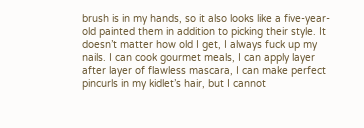brush is in my hands, so it also looks like a five-year-old painted them in addition to picking their style. It doesn’t matter how old I get, I always fuck up my nails. I can cook gourmet meals, I can apply layer after layer of flawless mascara, I can make perfect pincurls in my kidlet’s hair, but I cannot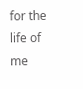for the life of me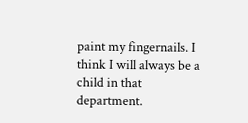paint my fingernails. I think I will always be a child in that department.